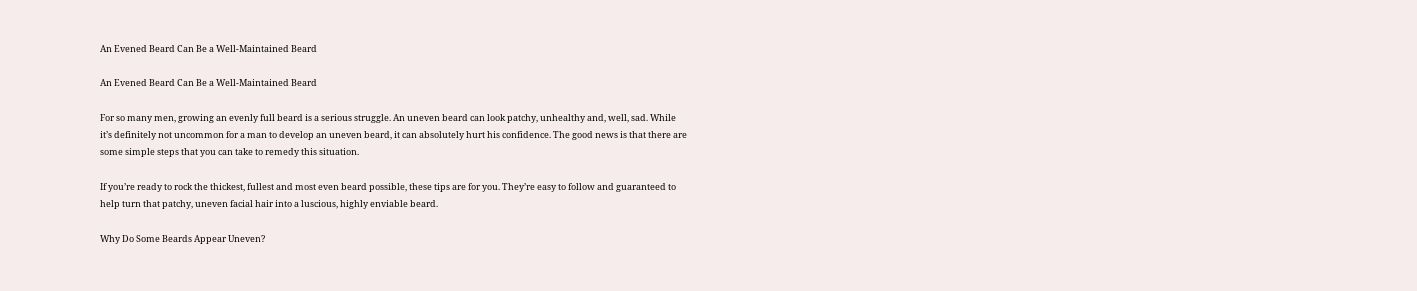An Evened Beard Can Be a Well-Maintained Beard

An Evened Beard Can Be a Well-Maintained Beard

For so many men, growing an evenly full beard is a serious struggle. An uneven beard can look patchy, unhealthy and, well, sad. While it’s definitely not uncommon for a man to develop an uneven beard, it can absolutely hurt his confidence. The good news is that there are some simple steps that you can take to remedy this situation.

If you’re ready to rock the thickest, fullest and most even beard possible, these tips are for you. They’re easy to follow and guaranteed to help turn that patchy, uneven facial hair into a luscious, highly enviable beard.

Why Do Some Beards Appear Uneven?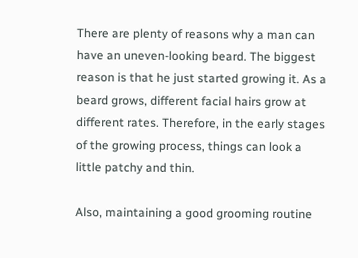There are plenty of reasons why a man can have an uneven-looking beard. The biggest reason is that he just started growing it. As a beard grows, different facial hairs grow at different rates. Therefore, in the early stages of the growing process, things can look a little patchy and thin.

Also, maintaining a good grooming routine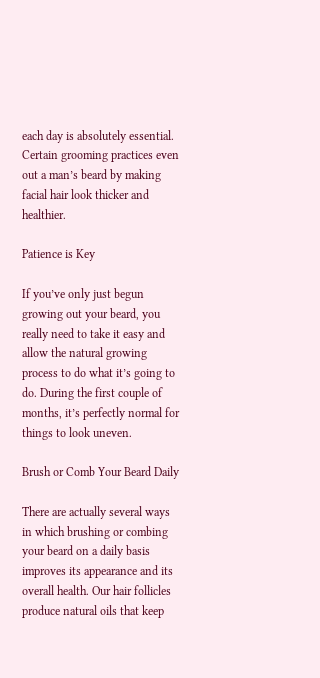each day is absolutely essential. Certain grooming practices even out a man’s beard by making facial hair look thicker and healthier.

Patience is Key

If you’ve only just begun growing out your beard, you really need to take it easy and allow the natural growing process to do what it’s going to do. During the first couple of months, it’s perfectly normal for things to look uneven.

Brush or Comb Your Beard Daily

There are actually several ways in which brushing or combing your beard on a daily basis improves its appearance and its overall health. Our hair follicles produce natural oils that keep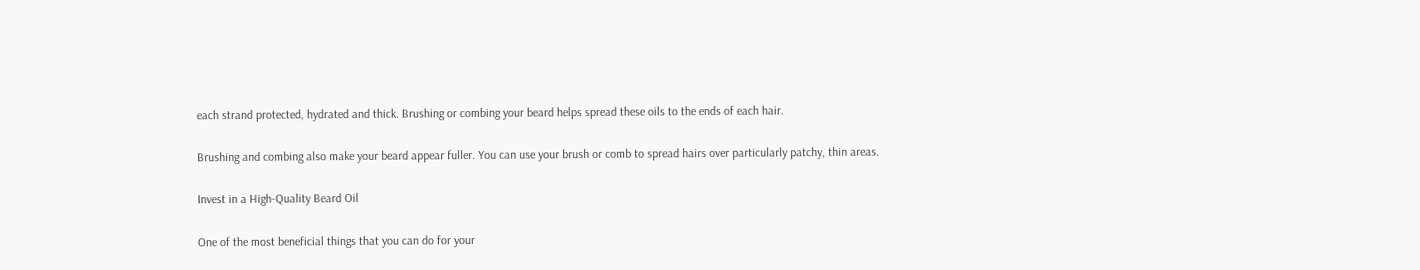each strand protected, hydrated and thick. Brushing or combing your beard helps spread these oils to the ends of each hair.

Brushing and combing also make your beard appear fuller. You can use your brush or comb to spread hairs over particularly patchy, thin areas.

Invest in a High-Quality Beard Oil

One of the most beneficial things that you can do for your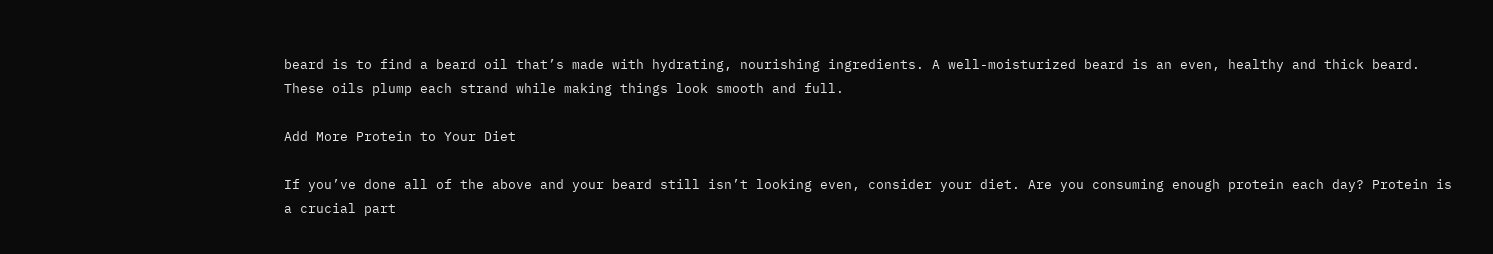beard is to find a beard oil that’s made with hydrating, nourishing ingredients. A well-moisturized beard is an even, healthy and thick beard. These oils plump each strand while making things look smooth and full.

Add More Protein to Your Diet

If you’ve done all of the above and your beard still isn’t looking even, consider your diet. Are you consuming enough protein each day? Protein is a crucial part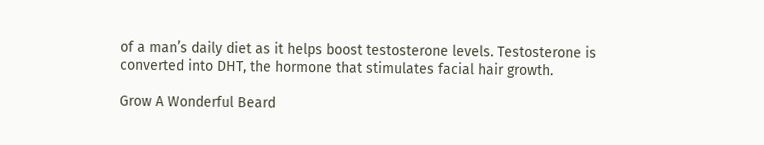of a man’s daily diet as it helps boost testosterone levels. Testosterone is converted into DHT, the hormone that stimulates facial hair growth.

Grow A Wonderful Beard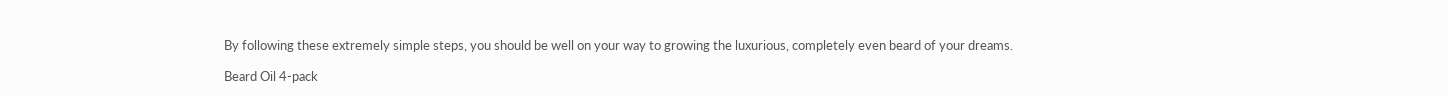By following these extremely simple steps, you should be well on your way to growing the luxurious, completely even beard of your dreams.

Beard Oil 4-pack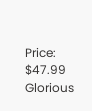Price: $47.99
Glorious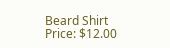Beard Shirt
Price: $12.00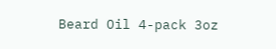Beard Oil 4-pack 3oz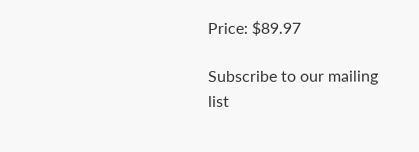Price: $89.97

Subscribe to our mailing list